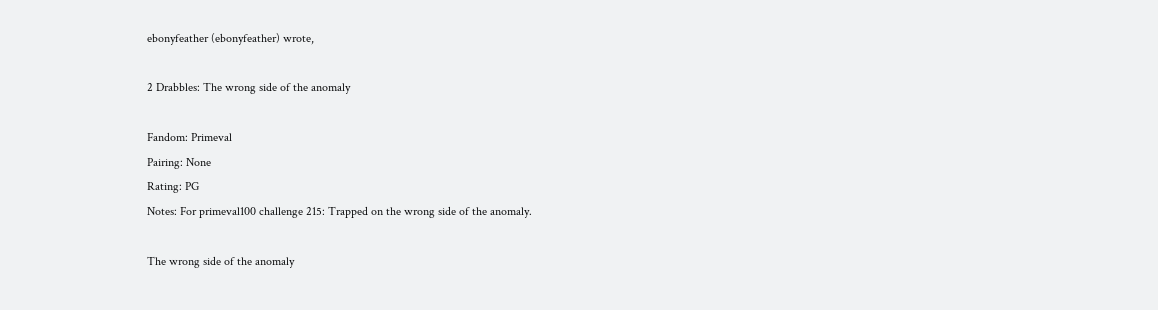ebonyfeather (ebonyfeather) wrote,

2 Drabbles: The wrong side of the anomaly

Fandom: Primeval
Pairing: None
Rating: PG
Notes: For primeval100 challenge 215: Trapped on the wrong side of the anomaly.

The wrong side of the anomaly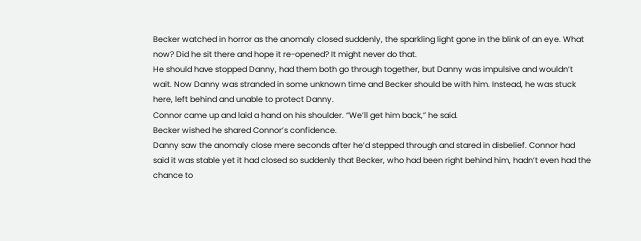Becker watched in horror as the anomaly closed suddenly, the sparkling light gone in the blink of an eye. What now? Did he sit there and hope it re-opened? It might never do that.
He should have stopped Danny, had them both go through together, but Danny was impulsive and wouldn’t wait. Now Danny was stranded in some unknown time and Becker should be with him. Instead, he was stuck here, left behind and unable to protect Danny.
Connor came up and laid a hand on his shoulder. “We’ll get him back,” he said.
Becker wished he shared Connor’s confidence.
Danny saw the anomaly close mere seconds after he’d stepped through and stared in disbelief. Connor had said it was stable yet it had closed so suddenly that Becker, who had been right behind him, hadn’t even had the chance to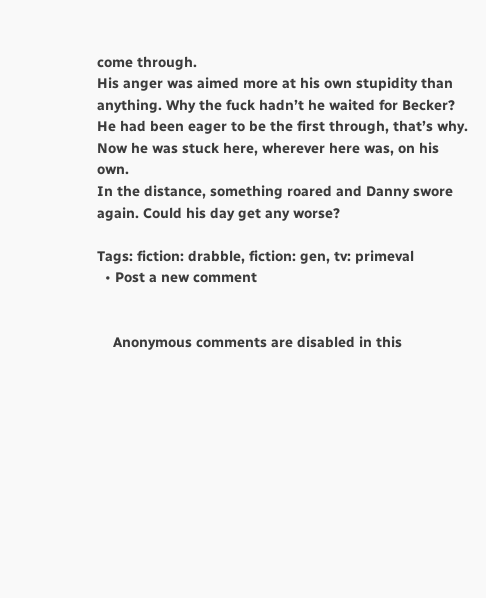come through.
His anger was aimed more at his own stupidity than anything. Why the fuck hadn’t he waited for Becker? He had been eager to be the first through, that’s why. Now he was stuck here, wherever here was, on his own.
In the distance, something roared and Danny swore again. Could his day get any worse?

Tags: fiction: drabble, fiction: gen, tv: primeval
  • Post a new comment


    Anonymous comments are disabled in this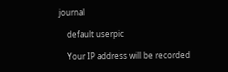journal

    default userpic

    Your IP address will be recorded